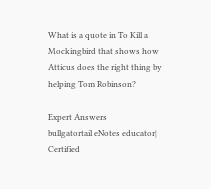What is a quote in To Kill a Mockingbird that shows how Atticus does the right thing by helping Tom Robinson?

Expert Answers
bullgatortail eNotes educator| Certified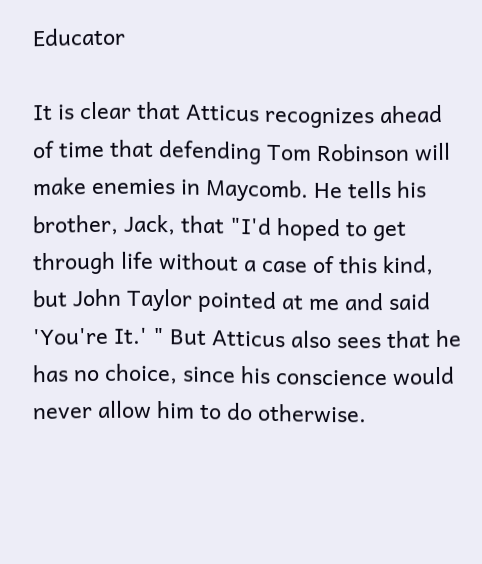Educator

It is clear that Atticus recognizes ahead of time that defending Tom Robinson will make enemies in Maycomb. He tells his brother, Jack, that "I'd hoped to get through life without a case of this kind, but John Taylor pointed at me and said 'You're It.' " But Atticus also sees that he has no choice, since his conscience would never allow him to do otherwise.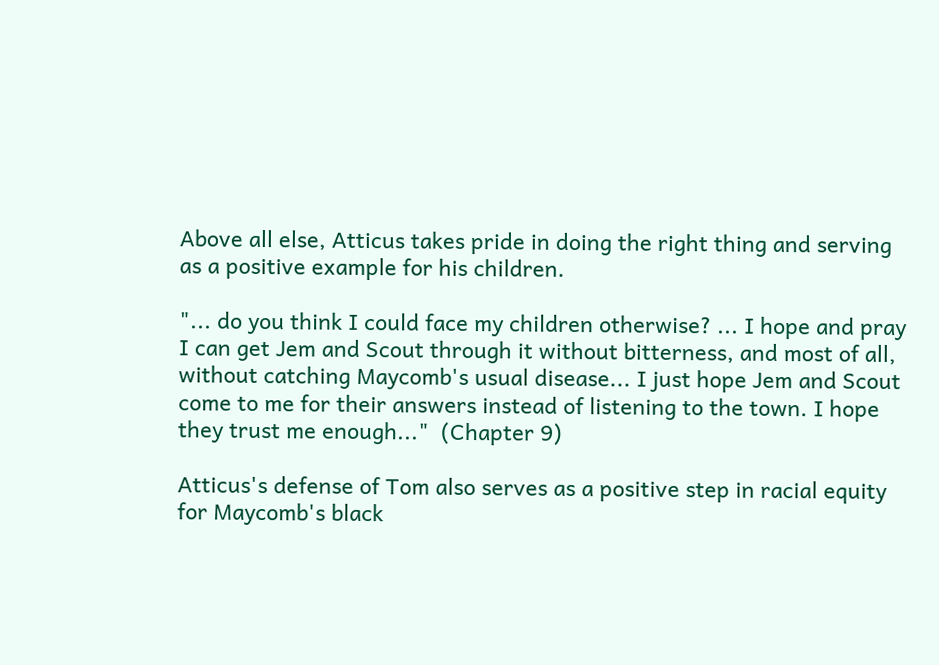Above all else, Atticus takes pride in doing the right thing and serving as a positive example for his children.

"... do you think I could face my children otherwise? ... I hope and pray I can get Jem and Scout through it without bitterness, and most of all, without catching Maycomb's usual disease... I just hope Jem and Scout come to me for their answers instead of listening to the town. I hope they trust me enough..."  (Chapter 9)

Atticus's defense of Tom also serves as a positive step in racial equity for Maycomb's black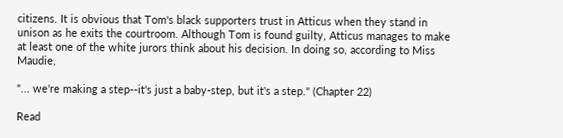citizens. It is obvious that Tom's black supporters trust in Atticus when they stand in unison as he exits the courtroom. Although Tom is found guilty, Atticus manages to make at least one of the white jurors think about his decision. In doing so, according to Miss Maudie,

"... we're making a step--it's just a baby-step, but it's a step." (Chapter 22)

Read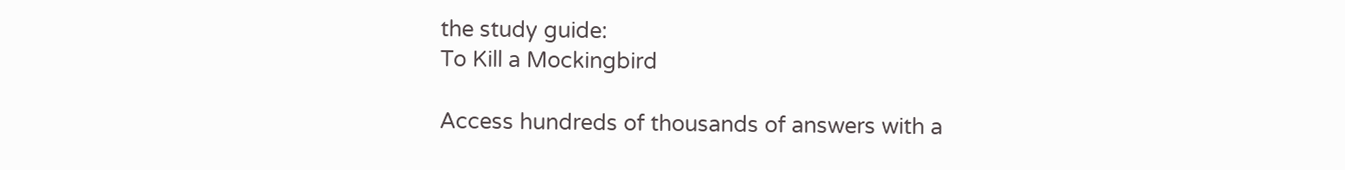the study guide:
To Kill a Mockingbird

Access hundreds of thousands of answers with a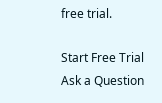free trial.

Start Free Trial
Ask a Question